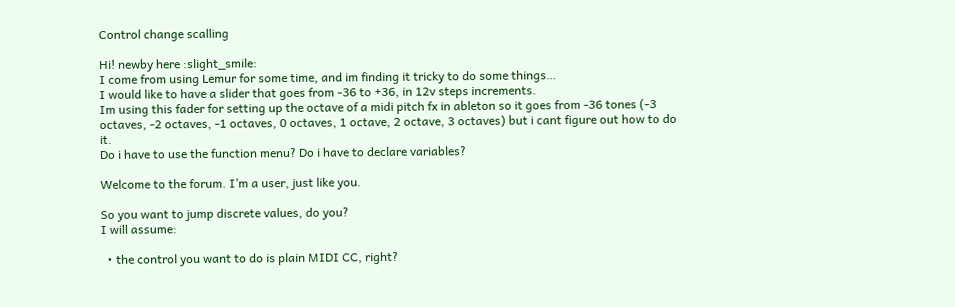Control change scalling

Hi! newby here :slight_smile:
I come from using Lemur for some time, and im finding it tricky to do some things…
I would like to have a slider that goes from -36 to +36, in 12v steps increments.
Im using this fader for setting up the octave of a midi pitch fx in ableton so it goes from -36 tones (-3 octaves, -2 octaves, -1 octaves, 0 octaves, 1 octave, 2 octave, 3 octaves) but i cant figure out how to do it.
Do i have to use the function menu? Do i have to declare variables?

Welcome to the forum. I’m a user, just like you.

So you want to jump discrete values, do you?
I will assume:

  • the control you want to do is plain MIDI CC, right?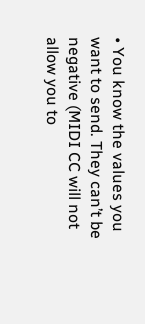• You know the values you want to send. They can’t be negative (MIDI CC will not allow you to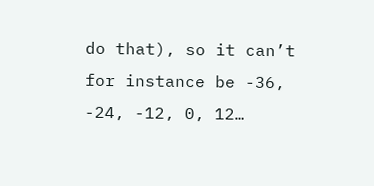do that), so it can’t for instance be -36, -24, -12, 0, 12…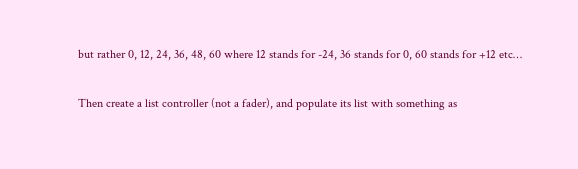but rather 0, 12, 24, 36, 48, 60 where 12 stands for -24, 36 stands for 0, 60 stands for +12 etc…

Then create a list controller (not a fader), and populate its list with something as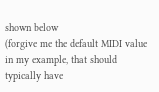shown below
(forgive me the default MIDI value in my example, that should typically have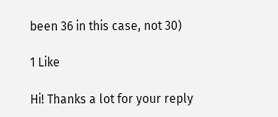been 36 in this case, not 30)

1 Like

Hi! Thanks a lot for your reply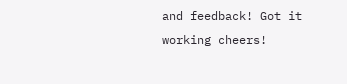and feedback! Got it working cheers!